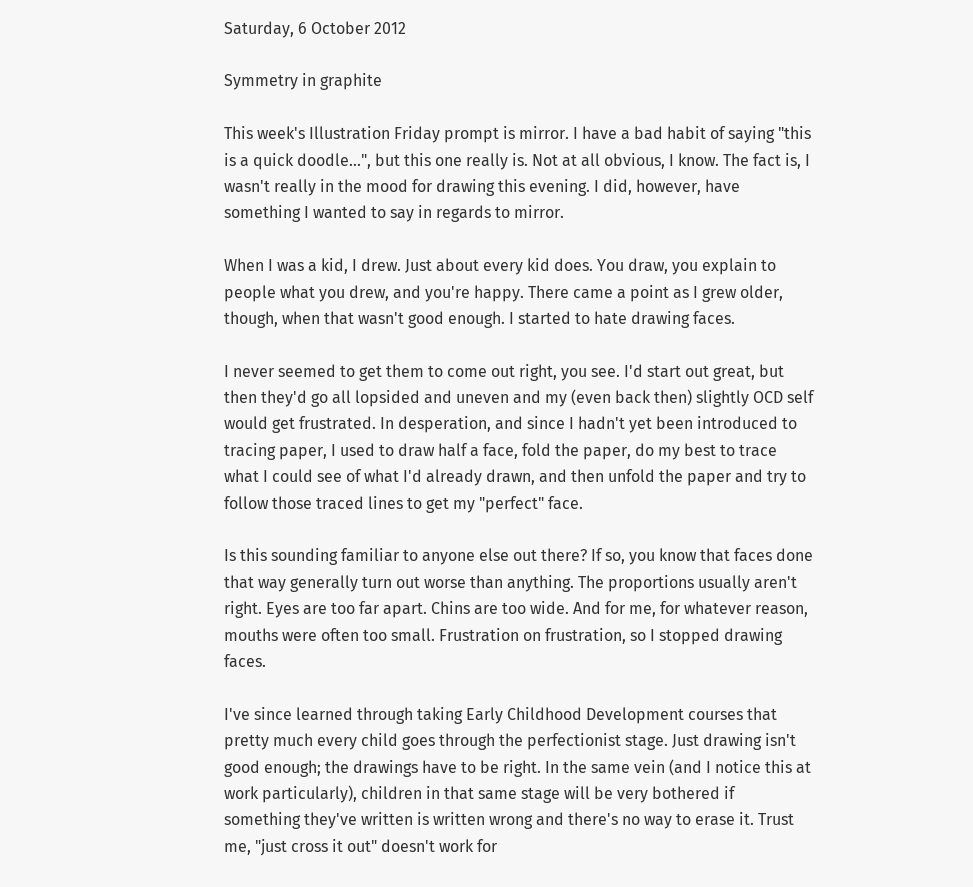Saturday, 6 October 2012

Symmetry in graphite

This week's Illustration Friday prompt is mirror. I have a bad habit of saying "this is a quick doodle...", but this one really is. Not at all obvious, I know. The fact is, I wasn't really in the mood for drawing this evening. I did, however, have something I wanted to say in regards to mirror.

When I was a kid, I drew. Just about every kid does. You draw, you explain to people what you drew, and you're happy. There came a point as I grew older, though, when that wasn't good enough. I started to hate drawing faces.

I never seemed to get them to come out right, you see. I'd start out great, but then they'd go all lopsided and uneven and my (even back then) slightly OCD self would get frustrated. In desperation, and since I hadn't yet been introduced to tracing paper, I used to draw half a face, fold the paper, do my best to trace what I could see of what I'd already drawn, and then unfold the paper and try to follow those traced lines to get my "perfect" face.

Is this sounding familiar to anyone else out there? If so, you know that faces done that way generally turn out worse than anything. The proportions usually aren't right. Eyes are too far apart. Chins are too wide. And for me, for whatever reason, mouths were often too small. Frustration on frustration, so I stopped drawing faces.

I've since learned through taking Early Childhood Development courses that pretty much every child goes through the perfectionist stage. Just drawing isn't good enough; the drawings have to be right. In the same vein (and I notice this at work particularly), children in that same stage will be very bothered if something they've written is written wrong and there's no way to erase it. Trust me, "just cross it out" doesn't work for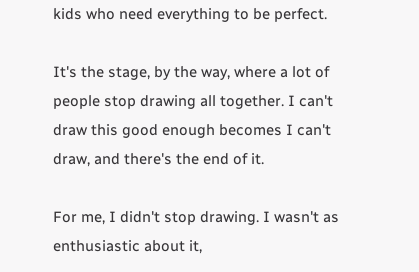kids who need everything to be perfect.

It's the stage, by the way, where a lot of people stop drawing all together. I can't draw this good enough becomes I can't draw, and there's the end of it.

For me, I didn't stop drawing. I wasn't as enthusiastic about it,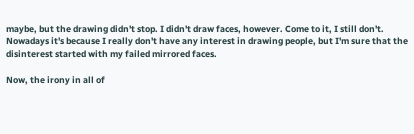maybe, but the drawing didn't stop. I didn't draw faces, however. Come to it, I still don't. Nowadays it's because I really don't have any interest in drawing people, but I'm sure that the disinterest started with my failed mirrored faces.

Now, the irony in all of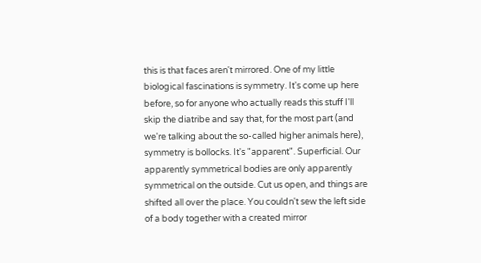this is that faces aren't mirrored. One of my little biological fascinations is symmetry. It's come up here before, so for anyone who actually reads this stuff I'll skip the diatribe and say that, for the most part (and we're talking about the so-called higher animals here), symmetry is bollocks. It's "apparent". Superficial. Our apparently symmetrical bodies are only apparently symmetrical on the outside. Cut us open, and things are shifted all over the place. You couldn't sew the left side of a body together with a created mirror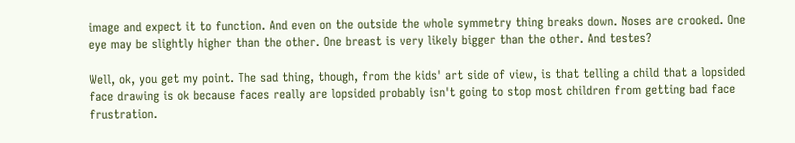image and expect it to function. And even on the outside the whole symmetry thing breaks down. Noses are crooked. One eye may be slightly higher than the other. One breast is very likely bigger than the other. And testes?

Well, ok, you get my point. The sad thing, though, from the kids' art side of view, is that telling a child that a lopsided face drawing is ok because faces really are lopsided probably isn't going to stop most children from getting bad face frustration.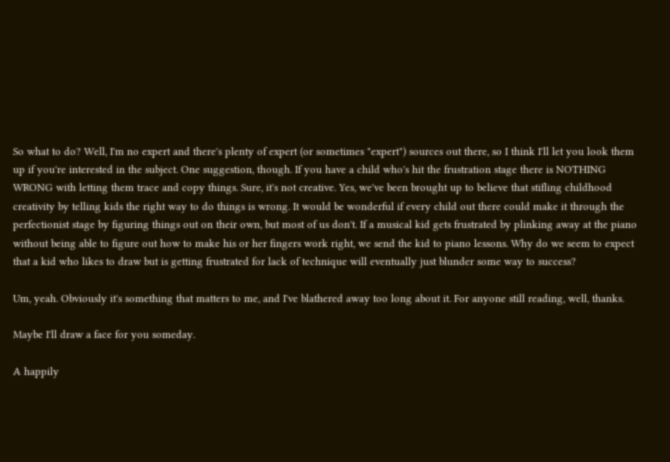So what to do? Well, I'm no expert and there's plenty of expert (or sometimes "expert") sources out there, so I think I'll let you look them up if you're interested in the subject. One suggestion, though. If you have a child who's hit the frustration stage there is NOTHING WRONG with letting them trace and copy things. Sure, it's not creative. Yes, we've been brought up to believe that stifling childhood creativity by telling kids the right way to do things is wrong. It would be wonderful if every child out there could make it through the perfectionist stage by figuring things out on their own, but most of us don't. If a musical kid gets frustrated by plinking away at the piano without being able to figure out how to make his or her fingers work right, we send the kid to piano lessons. Why do we seem to expect that a kid who likes to draw but is getting frustrated for lack of technique will eventually just blunder some way to success?

Um, yeah. Obviously it's something that matters to me, and I've blathered away too long about it. For anyone still reading, well, thanks.

Maybe I'll draw a face for you someday.

A happily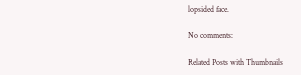lopsided face.

No comments:

Related Posts with Thumbnails